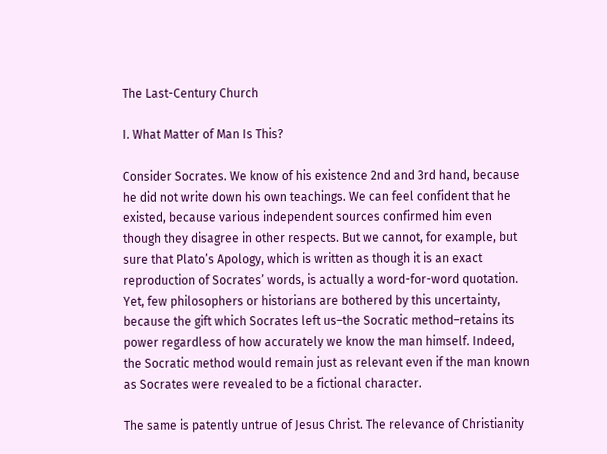The Last-Century Church

I. What Matter of Man Is This?

Consider Socrates. We know of his existence 2nd and 3rd hand, because he did not write down his own teachings. We can feel confident that he existed, because various independent sources confirmed him even though they disagree in other respects. But we cannot, for example, but sure that Plato’s Apology, which is written as though it is an exact reproduction of Socrates’ words, is actually a word-for-word quotation. Yet, few philosophers or historians are bothered by this uncertainty, because the gift which Socrates left us–the Socratic method–retains its power regardless of how accurately we know the man himself. Indeed, the Socratic method would remain just as relevant even if the man known as Socrates were revealed to be a fictional character.

The same is patently untrue of Jesus Christ. The relevance of Christianity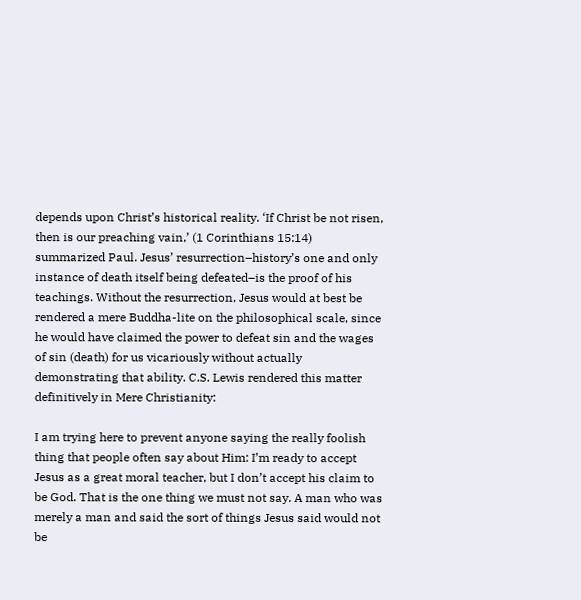depends upon Christ’s historical reality. ‘If Christ be not risen, then is our preaching vain,’ (1 Corinthians 15:14) summarized Paul. Jesus’ resurrection–history’s one and only instance of death itself being defeated–is the proof of his teachings. Without the resurrection, Jesus would at best be rendered a mere Buddha-lite on the philosophical scale, since he would have claimed the power to defeat sin and the wages of sin (death) for us vicariously without actually demonstrating that ability. C.S. Lewis rendered this matter definitively in Mere Christianity:

I am trying here to prevent anyone saying the really foolish thing that people often say about Him: I’m ready to accept Jesus as a great moral teacher, but I don’t accept his claim to be God. That is the one thing we must not say. A man who was merely a man and said the sort of things Jesus said would not be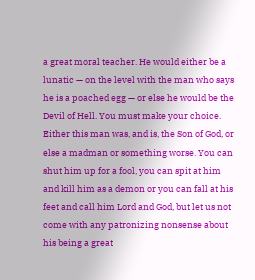a great moral teacher. He would either be a lunatic — on the level with the man who says he is a poached egg — or else he would be the Devil of Hell. You must make your choice. Either this man was, and is, the Son of God, or else a madman or something worse. You can shut him up for a fool, you can spit at him and kill him as a demon or you can fall at his feet and call him Lord and God, but let us not come with any patronizing nonsense about his being a great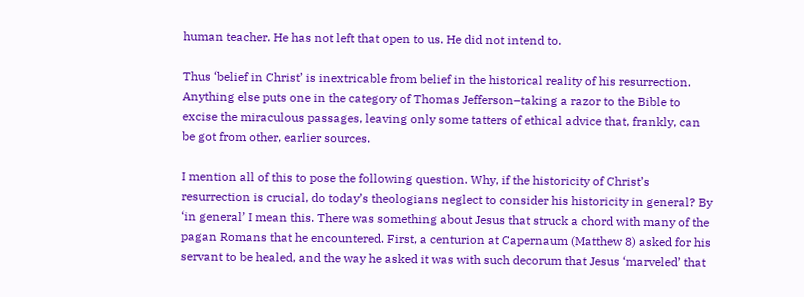human teacher. He has not left that open to us. He did not intend to.

Thus ‘belief in Christ’ is inextricable from belief in the historical reality of his resurrection. Anything else puts one in the category of Thomas Jefferson–taking a razor to the Bible to excise the miraculous passages, leaving only some tatters of ethical advice that, frankly, can be got from other, earlier sources.

I mention all of this to pose the following question. Why, if the historicity of Christ’s resurrection is crucial, do today’s theologians neglect to consider his historicity in general? By ‘in general’ I mean this. There was something about Jesus that struck a chord with many of the pagan Romans that he encountered. First, a centurion at Capernaum (Matthew 8) asked for his servant to be healed, and the way he asked it was with such decorum that Jesus ‘marveled’ that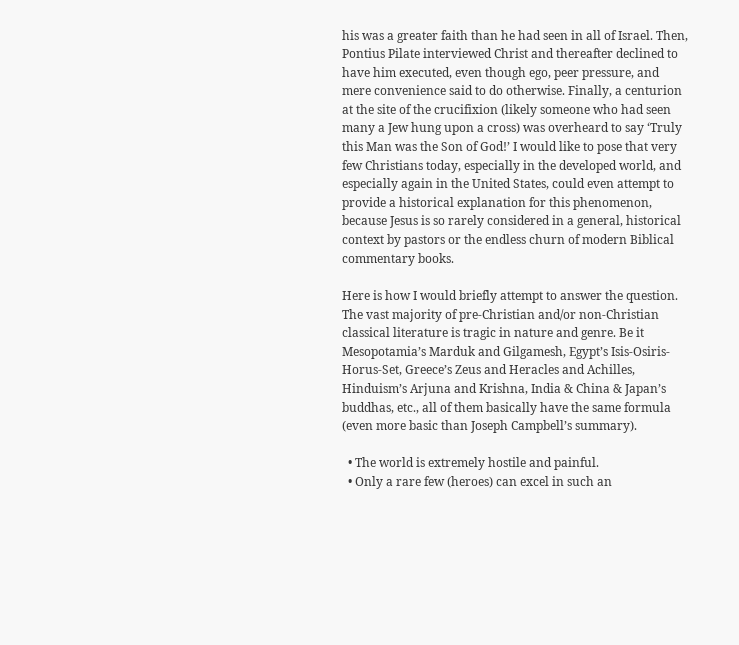his was a greater faith than he had seen in all of Israel. Then, Pontius Pilate interviewed Christ and thereafter declined to have him executed, even though ego, peer pressure, and mere convenience said to do otherwise. Finally, a centurion at the site of the crucifixion (likely someone who had seen many a Jew hung upon a cross) was overheard to say ‘Truly this Man was the Son of God!’ I would like to pose that very few Christians today, especially in the developed world, and especially again in the United States, could even attempt to provide a historical explanation for this phenomenon, because Jesus is so rarely considered in a general, historical context by pastors or the endless churn of modern Biblical commentary books.

Here is how I would briefly attempt to answer the question. The vast majority of pre-Christian and/or non-Christian classical literature is tragic in nature and genre. Be it Mesopotamia’s Marduk and Gilgamesh, Egypt’s Isis-Osiris-Horus-Set, Greece’s Zeus and Heracles and Achilles, Hinduism’s Arjuna and Krishna, India & China & Japan’s buddhas, etc., all of them basically have the same formula (even more basic than Joseph Campbell’s summary).

  • The world is extremely hostile and painful.
  • Only a rare few (heroes) can excel in such an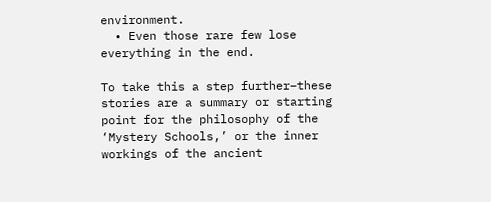environment.
  • Even those rare few lose everything in the end.

To take this a step further–these stories are a summary or starting point for the philosophy of the ‘Mystery Schools,’ or the inner workings of the ancient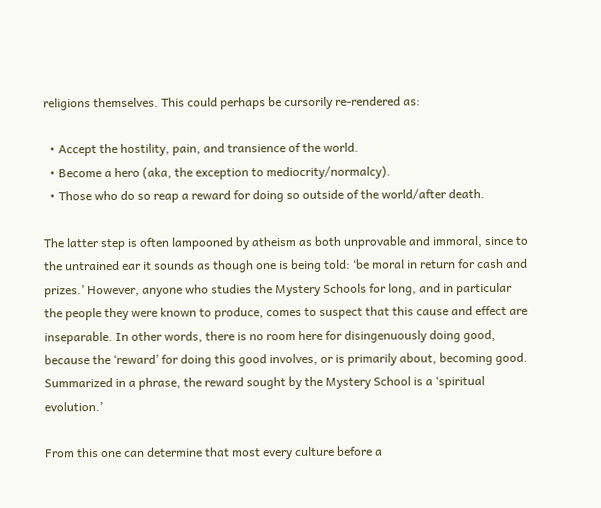religions themselves. This could perhaps be cursorily re-rendered as:

  • Accept the hostility, pain, and transience of the world.
  • Become a hero (aka, the exception to mediocrity/normalcy).
  • Those who do so reap a reward for doing so outside of the world/after death.

The latter step is often lampooned by atheism as both unprovable and immoral, since to the untrained ear it sounds as though one is being told: ‘be moral in return for cash and prizes.’ However, anyone who studies the Mystery Schools for long, and in particular the people they were known to produce, comes to suspect that this cause and effect are inseparable. In other words, there is no room here for disingenuously doing good, because the ‘reward’ for doing this good involves, or is primarily about, becoming good. Summarized in a phrase, the reward sought by the Mystery School is a ‘spiritual evolution.’

From this one can determine that most every culture before a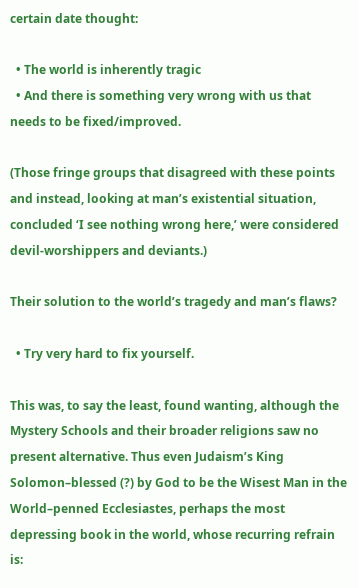certain date thought:

  • The world is inherently tragic
  • And there is something very wrong with us that needs to be fixed/improved.

(Those fringe groups that disagreed with these points and instead, looking at man’s existential situation, concluded ‘I see nothing wrong here,’ were considered devil-worshippers and deviants.)

Their solution to the world’s tragedy and man’s flaws?

  • Try very hard to fix yourself.

This was, to say the least, found wanting, although the Mystery Schools and their broader religions saw no present alternative. Thus even Judaism’s King Solomon–blessed (?) by God to be the Wisest Man in the World–penned Ecclesiastes, perhaps the most depressing book in the world, whose recurring refrain is: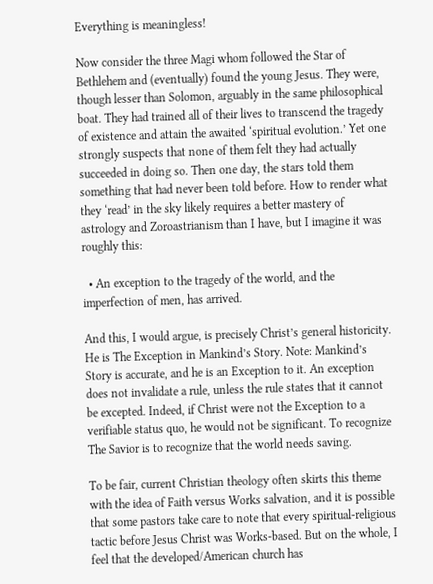Everything is meaningless!

Now consider the three Magi whom followed the Star of Bethlehem and (eventually) found the young Jesus. They were, though lesser than Solomon, arguably in the same philosophical boat. They had trained all of their lives to transcend the tragedy of existence and attain the awaited ‘spiritual evolution.’ Yet one strongly suspects that none of them felt they had actually succeeded in doing so. Then one day, the stars told them something that had never been told before. How to render what they ‘read’ in the sky likely requires a better mastery of astrology and Zoroastrianism than I have, but I imagine it was roughly this:

  • An exception to the tragedy of the world, and the imperfection of men, has arrived.

And this, I would argue, is precisely Christ’s general historicity. He is The Exception in Mankind’s Story. Note: Mankind’s Story is accurate, and he is an Exception to it. An exception does not invalidate a rule, unless the rule states that it cannot be excepted. Indeed, if Christ were not the Exception to a verifiable status quo, he would not be significant. To recognize The Savior is to recognize that the world needs saving.

To be fair, current Christian theology often skirts this theme with the idea of Faith versus Works salvation, and it is possible that some pastors take care to note that every spiritual-religious tactic before Jesus Christ was Works-based. But on the whole, I feel that the developed/American church has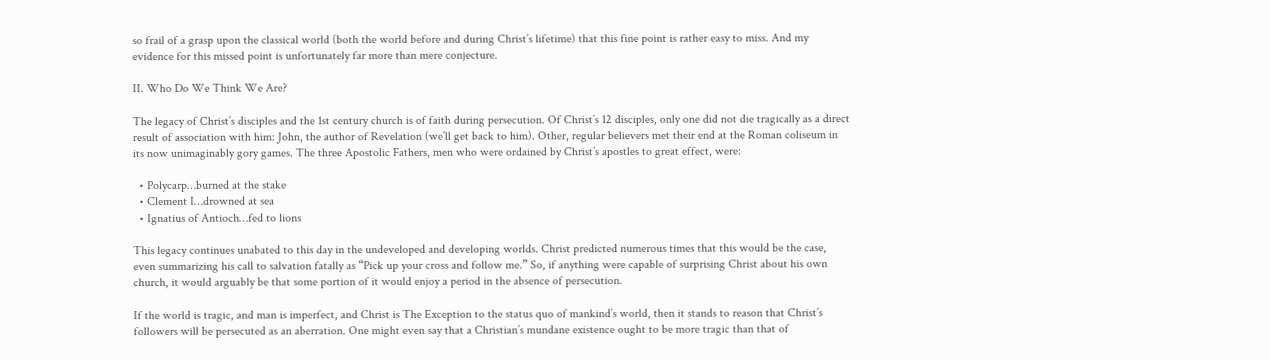so frail of a grasp upon the classical world (both the world before and during Christ’s lifetime) that this fine point is rather easy to miss. And my evidence for this missed point is unfortunately far more than mere conjecture.

II. Who Do We Think We Are?

The legacy of Christ’s disciples and the 1st century church is of faith during persecution. Of Christ’s 12 disciples, only one did not die tragically as a direct result of association with him: John, the author of Revelation (we’ll get back to him). Other, regular believers met their end at the Roman coliseum in its now unimaginably gory games. The three Apostolic Fathers, men who were ordained by Christ’s apostles to great effect, were:

  • Polycarp…burned at the stake
  • Clement I…drowned at sea
  • Ignatius of Antioch…fed to lions

This legacy continues unabated to this day in the undeveloped and developing worlds. Christ predicted numerous times that this would be the case, even summarizing his call to salvation fatally as “Pick up your cross and follow me.” So, if anything were capable of surprising Christ about his own church, it would arguably be that some portion of it would enjoy a period in the absence of persecution.

If the world is tragic, and man is imperfect, and Christ is The Exception to the status quo of mankind’s world, then it stands to reason that Christ’s followers will be persecuted as an aberration. One might even say that a Christian’s mundane existence ought to be more tragic than that of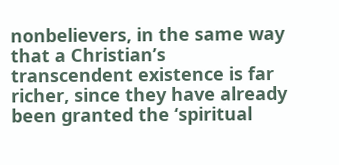nonbelievers, in the same way that a Christian’s transcendent existence is far richer, since they have already been granted the ‘spiritual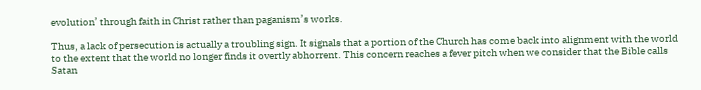evolution’ through faith in Christ rather than paganism’s works.

Thus, a lack of persecution is actually a troubling sign. It signals that a portion of the Church has come back into alignment with the world to the extent that the world no longer finds it overtly abhorrent. This concern reaches a fever pitch when we consider that the Bible calls Satan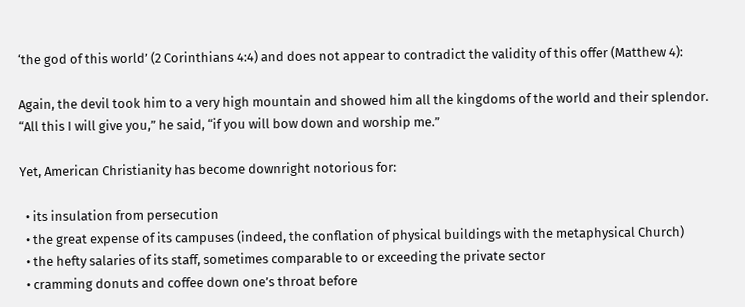‘the god of this world’ (2 Corinthians 4:4) and does not appear to contradict the validity of this offer (Matthew 4):

Again, the devil took him to a very high mountain and showed him all the kingdoms of the world and their splendor. “All this I will give you,” he said, “if you will bow down and worship me.”

Yet, American Christianity has become downright notorious for:

  • its insulation from persecution
  • the great expense of its campuses (indeed, the conflation of physical buildings with the metaphysical Church)
  • the hefty salaries of its staff, sometimes comparable to or exceeding the private sector
  • cramming donuts and coffee down one’s throat before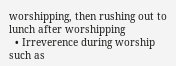worshipping, then rushing out to lunch after worshipping
  • Irreverence during worship such as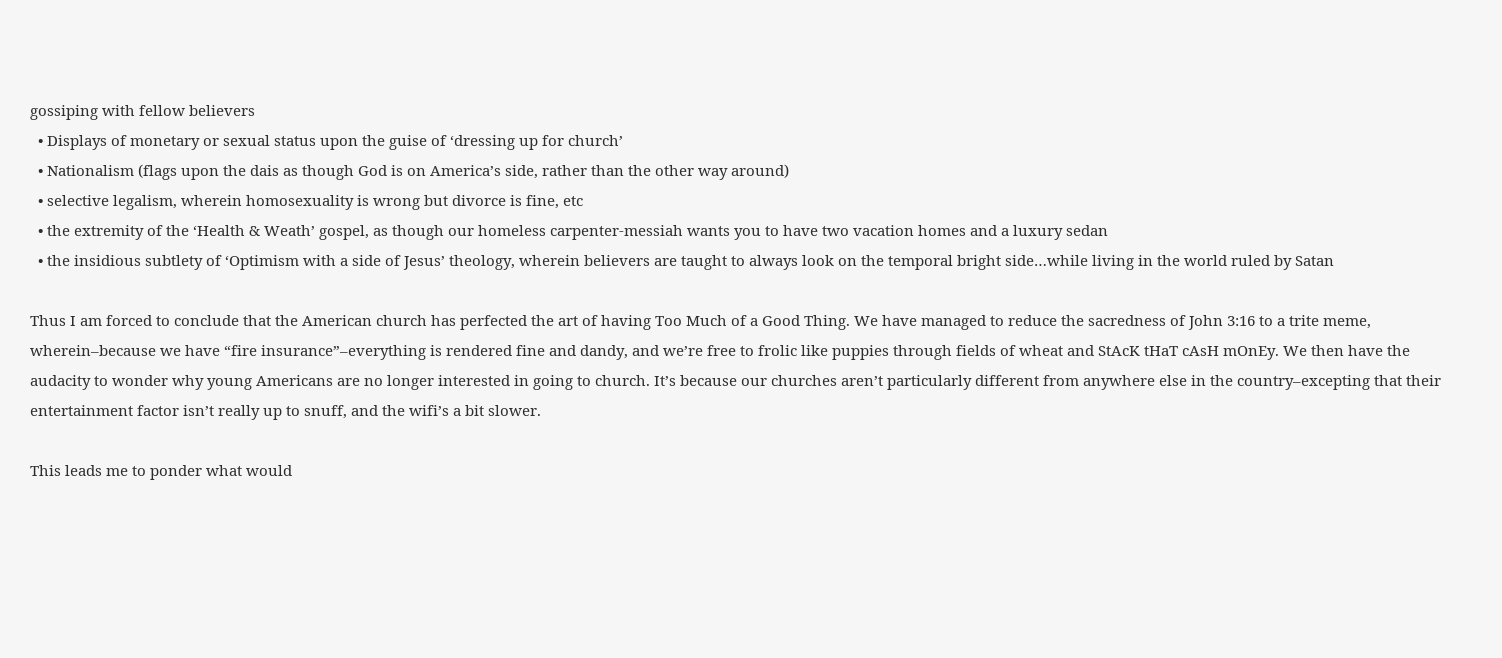gossiping with fellow believers
  • Displays of monetary or sexual status upon the guise of ‘dressing up for church’
  • Nationalism (flags upon the dais as though God is on America’s side, rather than the other way around)
  • selective legalism, wherein homosexuality is wrong but divorce is fine, etc
  • the extremity of the ‘Health & Weath’ gospel, as though our homeless carpenter-messiah wants you to have two vacation homes and a luxury sedan
  • the insidious subtlety of ‘Optimism with a side of Jesus’ theology, wherein believers are taught to always look on the temporal bright side…while living in the world ruled by Satan

Thus I am forced to conclude that the American church has perfected the art of having Too Much of a Good Thing. We have managed to reduce the sacredness of John 3:16 to a trite meme, wherein–because we have “fire insurance”–everything is rendered fine and dandy, and we’re free to frolic like puppies through fields of wheat and StAcK tHaT cAsH mOnEy. We then have the audacity to wonder why young Americans are no longer interested in going to church. It’s because our churches aren’t particularly different from anywhere else in the country–excepting that their entertainment factor isn’t really up to snuff, and the wifi’s a bit slower.

This leads me to ponder what would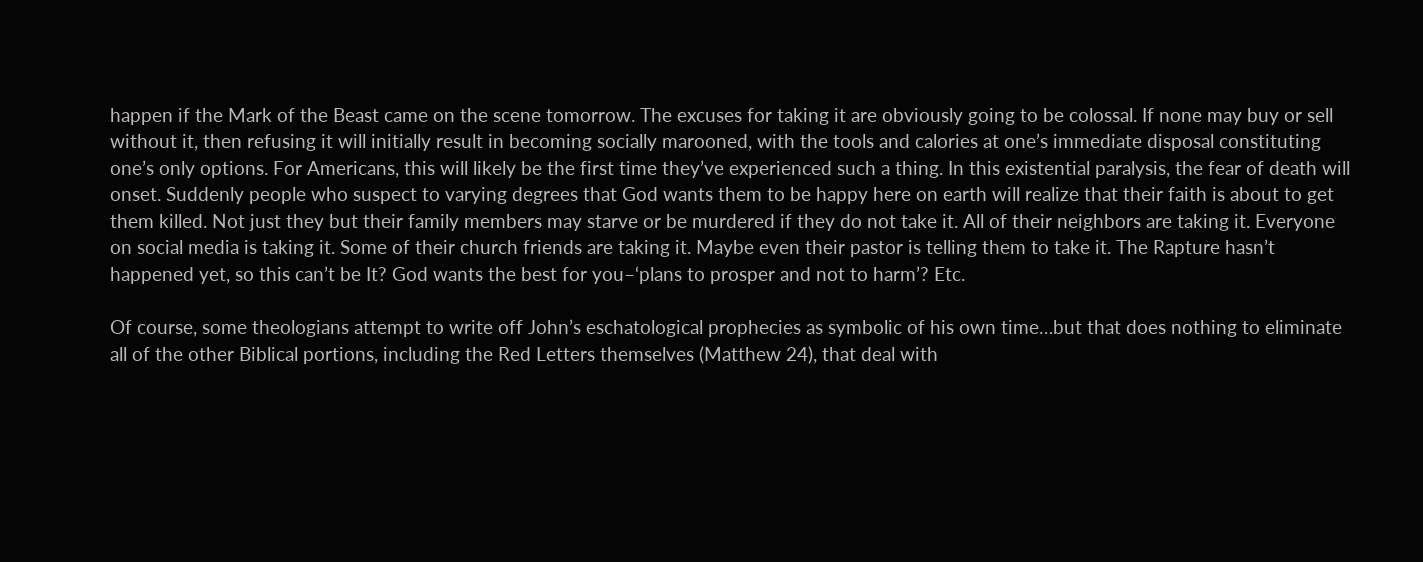happen if the Mark of the Beast came on the scene tomorrow. The excuses for taking it are obviously going to be colossal. If none may buy or sell without it, then refusing it will initially result in becoming socially marooned, with the tools and calories at one’s immediate disposal constituting one’s only options. For Americans, this will likely be the first time they’ve experienced such a thing. In this existential paralysis, the fear of death will onset. Suddenly people who suspect to varying degrees that God wants them to be happy here on earth will realize that their faith is about to get them killed. Not just they but their family members may starve or be murdered if they do not take it. All of their neighbors are taking it. Everyone on social media is taking it. Some of their church friends are taking it. Maybe even their pastor is telling them to take it. The Rapture hasn’t happened yet, so this can’t be It? God wants the best for you–‘plans to prosper and not to harm’? Etc.

Of course, some theologians attempt to write off John’s eschatological prophecies as symbolic of his own time…but that does nothing to eliminate all of the other Biblical portions, including the Red Letters themselves (Matthew 24), that deal with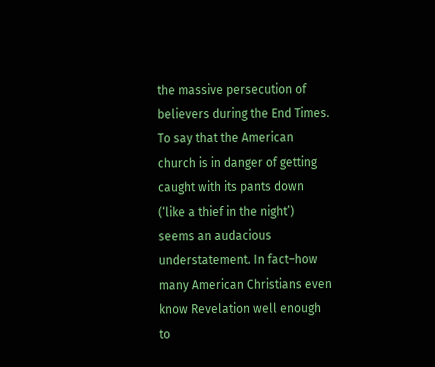the massive persecution of believers during the End Times. To say that the American church is in danger of getting caught with its pants down (‘like a thief in the night’) seems an audacious understatement. In fact–how many American Christians even know Revelation well enough to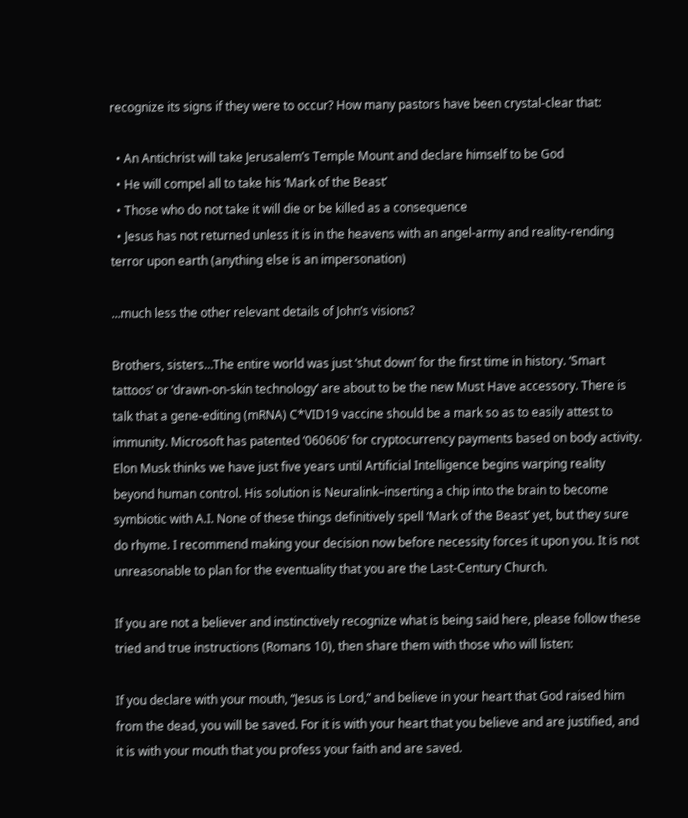recognize its signs if they were to occur? How many pastors have been crystal-clear that:

  • An Antichrist will take Jerusalem’s Temple Mount and declare himself to be God
  • He will compel all to take his ‘Mark of the Beast’
  • Those who do not take it will die or be killed as a consequence
  • Jesus has not returned unless it is in the heavens with an angel-army and reality-rending terror upon earth (anything else is an impersonation)

…much less the other relevant details of John’s visions?

Brothers, sisters…The entire world was just ‘shut down’ for the first time in history. ‘Smart tattoos‘ or ‘drawn-on-skin technology‘ are about to be the new Must Have accessory. There is talk that a gene-editing (mRNA) C*VID19 vaccine should be a mark so as to easily attest to immunity. Microsoft has patented ‘060606‘ for cryptocurrency payments based on body activity.  Elon Musk thinks we have just five years until Artificial Intelligence begins warping reality beyond human control. His solution is Neuralink–inserting a chip into the brain to become symbiotic with A.I. None of these things definitively spell ‘Mark of the Beast’ yet, but they sure do rhyme. I recommend making your decision now before necessity forces it upon you. It is not unreasonable to plan for the eventuality that you are the Last-Century Church.

If you are not a believer and instinctively recognize what is being said here, please follow these tried and true instructions (Romans 10), then share them with those who will listen:

If you declare with your mouth, “Jesus is Lord,” and believe in your heart that God raised him from the dead, you will be saved. For it is with your heart that you believe and are justified, and it is with your mouth that you profess your faith and are saved.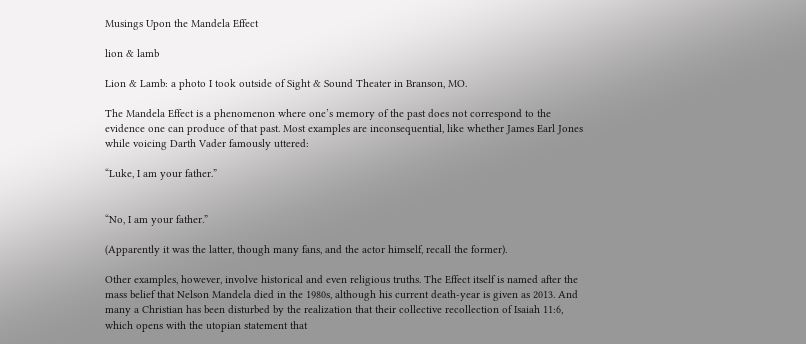Musings Upon the Mandela Effect

lion & lamb

Lion & Lamb: a photo I took outside of Sight & Sound Theater in Branson, MO.

The Mandela Effect is a phenomenon where one’s memory of the past does not correspond to the evidence one can produce of that past. Most examples are inconsequential, like whether James Earl Jones while voicing Darth Vader famously uttered:

“Luke, I am your father.”


“No, I am your father.”

(Apparently it was the latter, though many fans, and the actor himself, recall the former).

Other examples, however, involve historical and even religious truths. The Effect itself is named after the mass belief that Nelson Mandela died in the 1980s, although his current death-year is given as 2013. And many a Christian has been disturbed by the realization that their collective recollection of Isaiah 11:6, which opens with the utopian statement that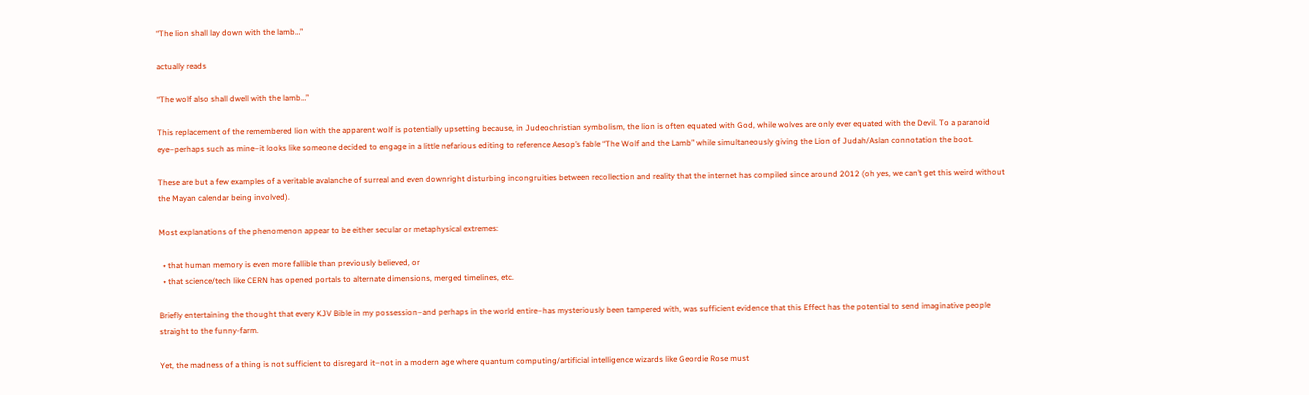“The lion shall lay down with the lamb…”

actually reads

“The wolf also shall dwell with the lamb…”

This replacement of the remembered lion with the apparent wolf is potentially upsetting because, in Judeochristian symbolism, the lion is often equated with God, while wolves are only ever equated with the Devil. To a paranoid eye–perhaps such as mine–it looks like someone decided to engage in a little nefarious editing to reference Aesop’s fable “The Wolf and the Lamb” while simultaneously giving the Lion of Judah/Aslan connotation the boot.

These are but a few examples of a veritable avalanche of surreal and even downright disturbing incongruities between recollection and reality that the internet has compiled since around 2012 (oh yes, we can’t get this weird without the Mayan calendar being involved).

Most explanations of the phenomenon appear to be either secular or metaphysical extremes:

  • that human memory is even more fallible than previously believed, or
  • that science/tech like CERN has opened portals to alternate dimensions, merged timelines, etc.

Briefly entertaining the thought that every KJV Bible in my possession–and perhaps in the world entire–has mysteriously been tampered with, was sufficient evidence that this Effect has the potential to send imaginative people straight to the funny-farm.

Yet, the madness of a thing is not sufficient to disregard it–not in a modern age where quantum computing/artificial intelligence wizards like Geordie Rose must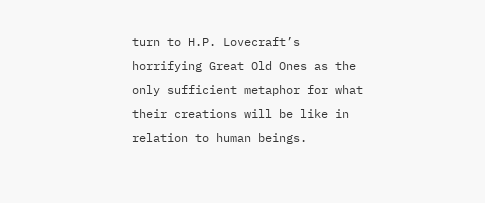turn to H.P. Lovecraft’s horrifying Great Old Ones as the only sufficient metaphor for what their creations will be like in relation to human beings.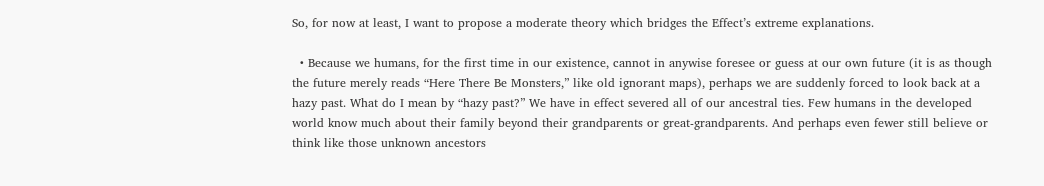So, for now at least, I want to propose a moderate theory which bridges the Effect’s extreme explanations.

  • Because we humans, for the first time in our existence, cannot in anywise foresee or guess at our own future (it is as though the future merely reads “Here There Be Monsters,” like old ignorant maps), perhaps we are suddenly forced to look back at a hazy past. What do I mean by “hazy past?” We have in effect severed all of our ancestral ties. Few humans in the developed world know much about their family beyond their grandparents or great-grandparents. And perhaps even fewer still believe or think like those unknown ancestors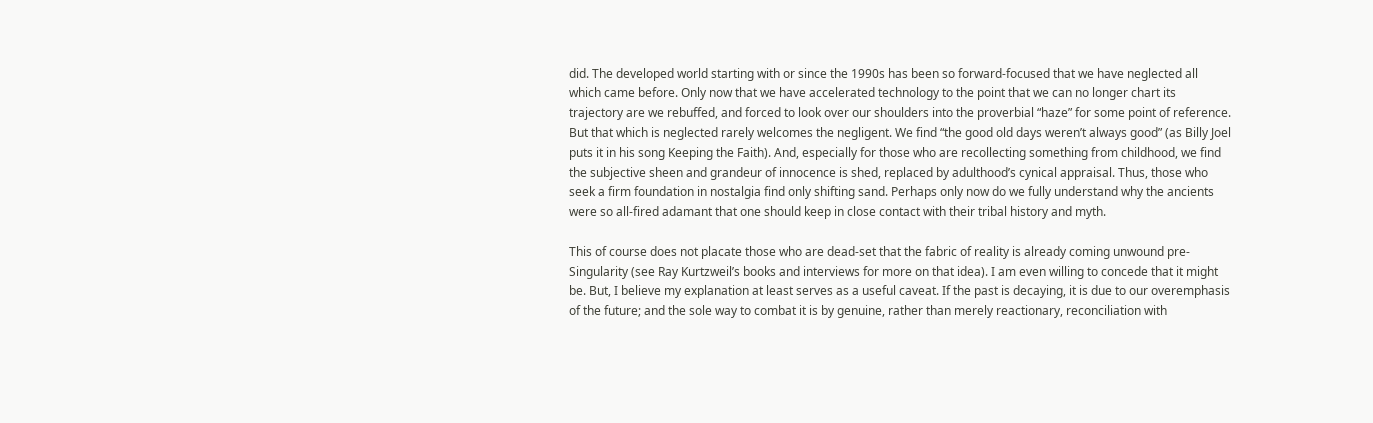did. The developed world starting with or since the 1990s has been so forward-focused that we have neglected all which came before. Only now that we have accelerated technology to the point that we can no longer chart its trajectory are we rebuffed, and forced to look over our shoulders into the proverbial “haze” for some point of reference. But that which is neglected rarely welcomes the negligent. We find “the good old days weren’t always good” (as Billy Joel puts it in his song Keeping the Faith). And, especially for those who are recollecting something from childhood, we find the subjective sheen and grandeur of innocence is shed, replaced by adulthood’s cynical appraisal. Thus, those who seek a firm foundation in nostalgia find only shifting sand. Perhaps only now do we fully understand why the ancients were so all-fired adamant that one should keep in close contact with their tribal history and myth.

This of course does not placate those who are dead-set that the fabric of reality is already coming unwound pre-Singularity (see Ray Kurtzweil’s books and interviews for more on that idea). I am even willing to concede that it might be. But, I believe my explanation at least serves as a useful caveat. If the past is decaying, it is due to our overemphasis of the future; and the sole way to combat it is by genuine, rather than merely reactionary, reconciliation with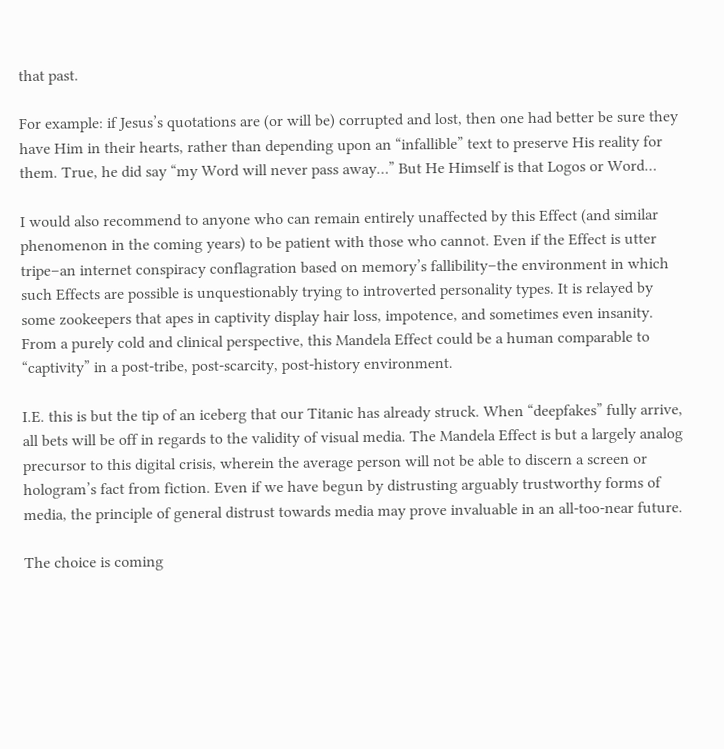that past.

For example: if Jesus’s quotations are (or will be) corrupted and lost, then one had better be sure they have Him in their hearts, rather than depending upon an “infallible” text to preserve His reality for them. True, he did say “my Word will never pass away…” But He Himself is that Logos or Word…

I would also recommend to anyone who can remain entirely unaffected by this Effect (and similar phenomenon in the coming years) to be patient with those who cannot. Even if the Effect is utter tripe–an internet conspiracy conflagration based on memory’s fallibility–the environment in which such Effects are possible is unquestionably trying to introverted personality types. It is relayed by some zookeepers that apes in captivity display hair loss, impotence, and sometimes even insanity. From a purely cold and clinical perspective, this Mandela Effect could be a human comparable to “captivity” in a post-tribe, post-scarcity, post-history environment.

I.E. this is but the tip of an iceberg that our Titanic has already struck. When “deepfakes” fully arrive, all bets will be off in regards to the validity of visual media. The Mandela Effect is but a largely analog precursor to this digital crisis, wherein the average person will not be able to discern a screen or hologram’s fact from fiction. Even if we have begun by distrusting arguably trustworthy forms of media, the principle of general distrust towards media may prove invaluable in an all-too-near future.

The choice is coming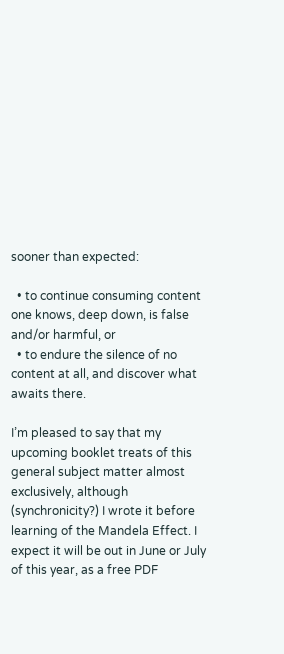sooner than expected:

  • to continue consuming content one knows, deep down, is false and/or harmful, or
  • to endure the silence of no content at all, and discover what awaits there.

I’m pleased to say that my upcoming booklet treats of this general subject matter almost exclusively, although (synchronicity?) I wrote it before learning of the Mandela Effect. I expect it will be out in June or July of this year, as a free PDF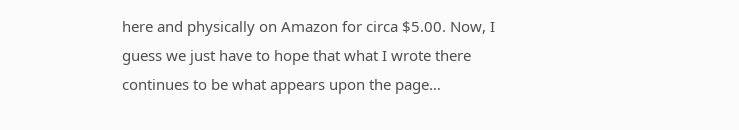here and physically on Amazon for circa $5.00. Now, I guess we just have to hope that what I wrote there continues to be what appears upon the page…